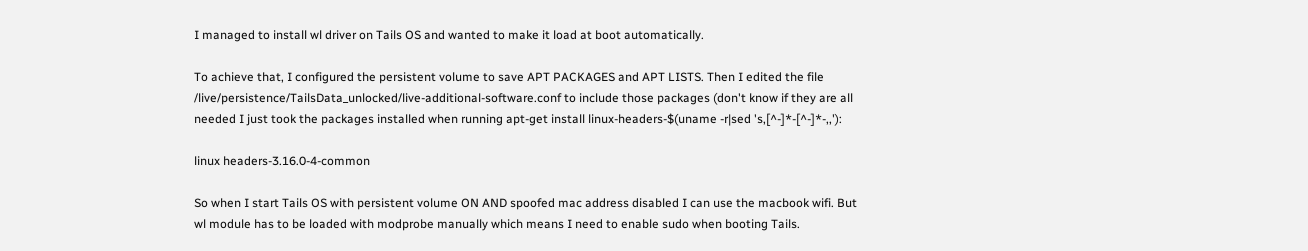I managed to install wl driver on Tails OS and wanted to make it load at boot automatically.

To achieve that, I configured the persistent volume to save APT PACKAGES and APT LISTS. Then I edited the file /live/persistence/TailsData_unlocked/live-additional-software.conf to include those packages (don't know if they are all needed I just took the packages installed when running apt-get install linux-headers-$(uname -r|sed 's,[^-]*-[^-]*-,,'):

linux headers-3.16.0-4-common

So when I start Tails OS with persistent volume ON AND spoofed mac address disabled I can use the macbook wifi. But wl module has to be loaded with modprobe manually which means I need to enable sudo when booting Tails.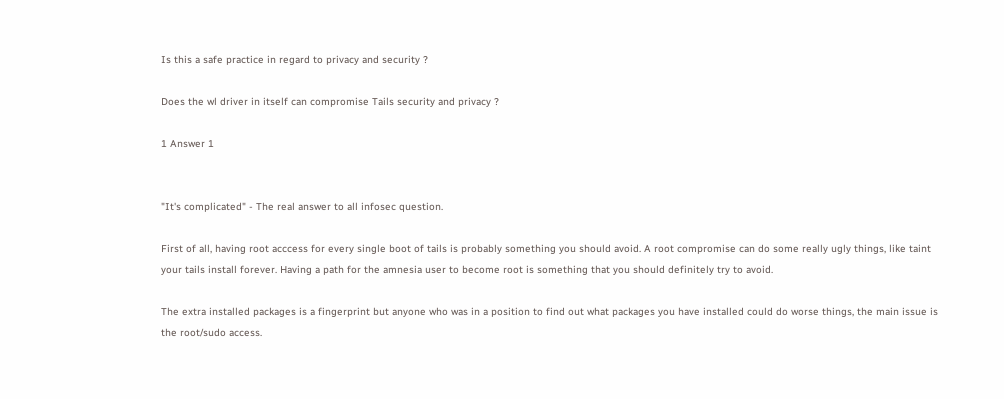Is this a safe practice in regard to privacy and security ?

Does the wl driver in itself can compromise Tails security and privacy ?

1 Answer 1


"It's complicated" - The real answer to all infosec question.

First of all, having root acccess for every single boot of tails is probably something you should avoid. A root compromise can do some really ugly things, like taint your tails install forever. Having a path for the amnesia user to become root is something that you should definitely try to avoid.

The extra installed packages is a fingerprint but anyone who was in a position to find out what packages you have installed could do worse things, the main issue is the root/sudo access.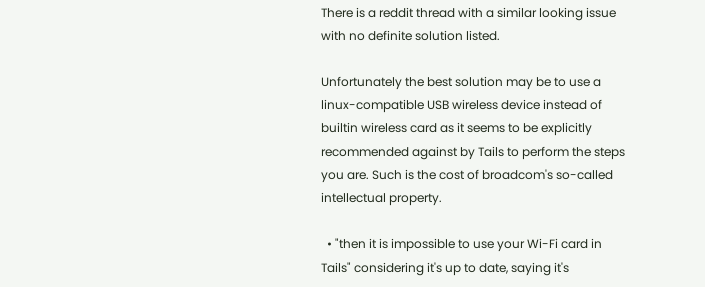There is a reddit thread with a similar looking issue with no definite solution listed.

Unfortunately the best solution may be to use a linux-compatible USB wireless device instead of builtin wireless card as it seems to be explicitly recommended against by Tails to perform the steps you are. Such is the cost of broadcom's so-called intellectual property.

  • "then it is impossible to use your Wi-Fi card in Tails" considering it's up to date, saying it's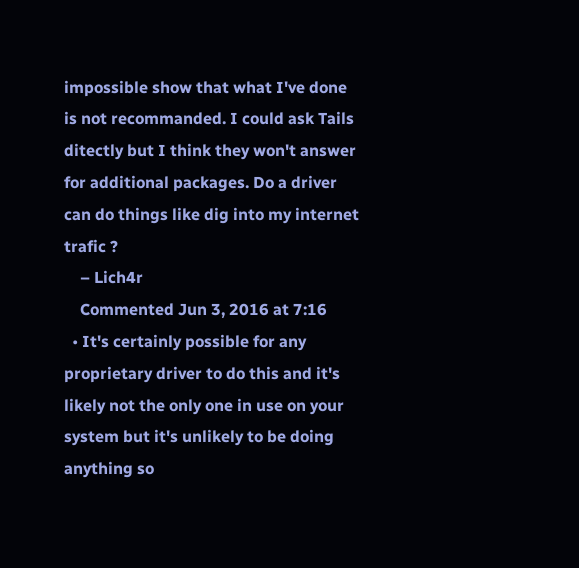impossible show that what I've done is not recommanded. I could ask Tails ditectly but I think they won't answer for additional packages. Do a driver can do things like dig into my internet trafic ?
    – Lich4r
    Commented Jun 3, 2016 at 7:16
  • It's certainly possible for any proprietary driver to do this and it's likely not the only one in use on your system but it's unlikely to be doing anything so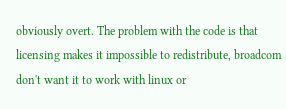obviously overt. The problem with the code is that licensing makes it impossible to redistribute, broadcom don't want it to work with linux or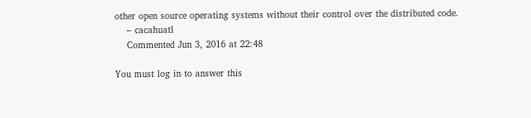other open source operating systems without their control over the distributed code.
    – cacahuatl
    Commented Jun 3, 2016 at 22:48

You must log in to answer this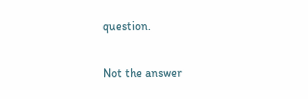question.

Not the answer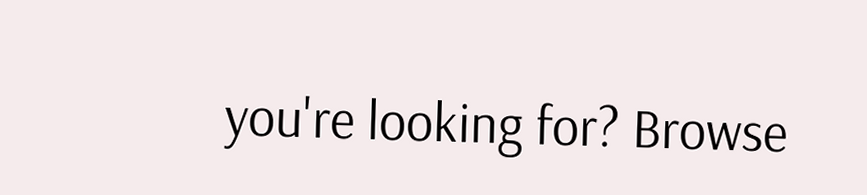you're looking for? Browse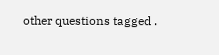other questions tagged .